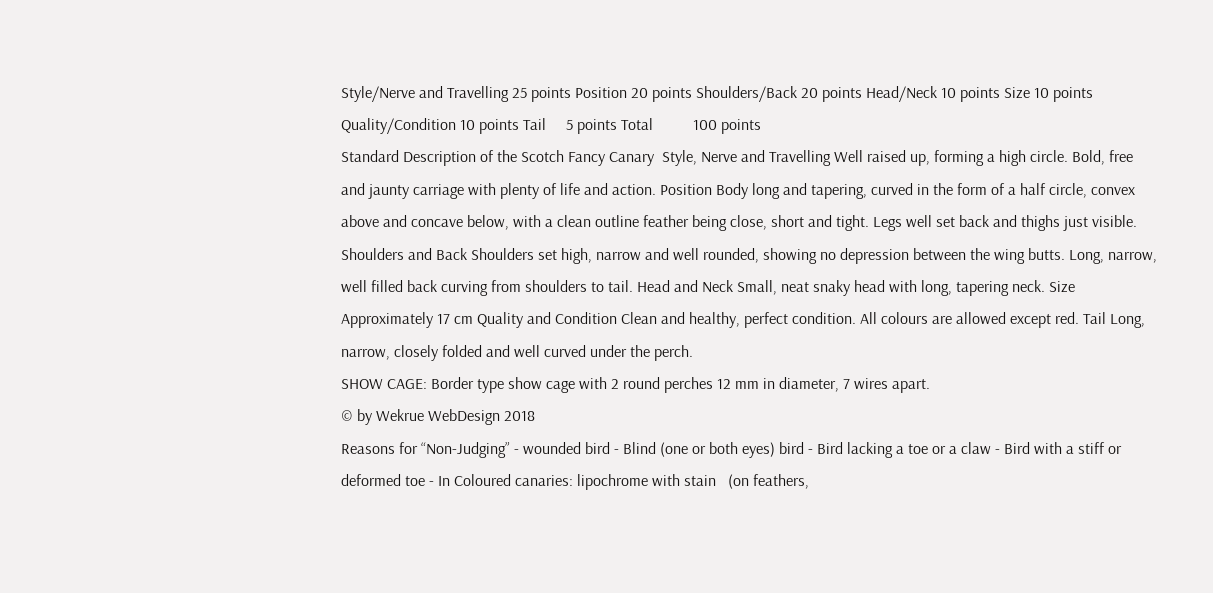Style/Nerve and Travelling 25 points Position 20 points Shoulders/Back 20 points Head/Neck 10 points Size 10 points Quality/Condition 10 points Tail     5 points Total          100 points
Standard Description of the Scotch Fancy Canary  Style, Nerve and Travelling Well raised up, forming a high circle. Bold, free and jaunty carriage with plenty of life and action. Position Body long and tapering, curved in the form of a half circle, convex above and concave below, with a clean outline feather being close, short and tight. Legs well set back and thighs just visible. Shoulders and Back Shoulders set high, narrow and well rounded, showing no depression between the wing butts. Long, narrow, well filled back curving from shoulders to tail. Head and Neck Small, neat snaky head with long, tapering neck. Size Approximately 17 cm Quality and Condition Clean and healthy, perfect condition. All colours are allowed except red. Tail Long, narrow, closely folded and well curved under the perch.
SHOW CAGE: Border type show cage with 2 round perches 12 mm in diameter, 7 wires apart.
© by Wekrue WebDesign 2018
Reasons for “Non-Judging” - wounded bird - Blind (one or both eyes) bird - Bird lacking a toe or a claw - Bird with a stiff or deformed toe - In Coloured canaries: lipochrome with stain   (on feathers,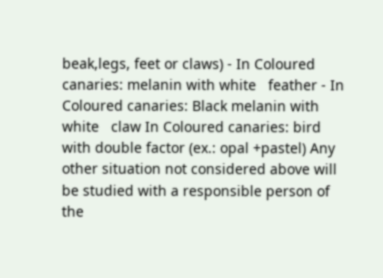beak,legs, feet or claws) - In Coloured canaries: melanin with white   feather - In Coloured canaries: Black melanin with white   claw In Coloured canaries: bird with double factor (ex.: opal +pastel) Any other situation not considered above will be studied with a responsible person of the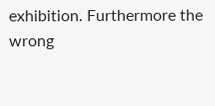exhibition. Furthermore the wrong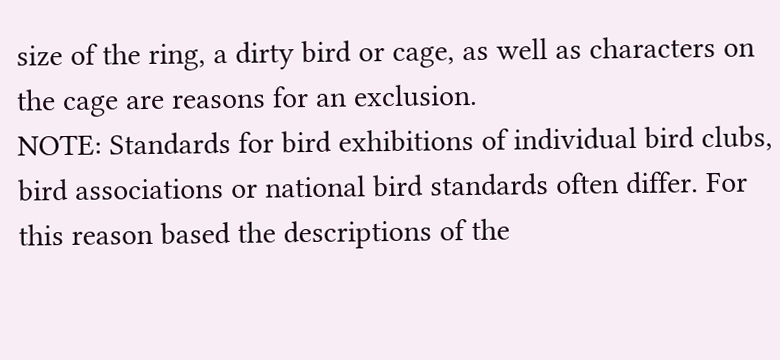size of the ring, a dirty bird or cage, as well as characters on the cage are reasons for an exclusion.
NOTE: Standards for bird exhibitions of individual bird clubs, bird associations or national bird standards often differ. For this reason based the descriptions of the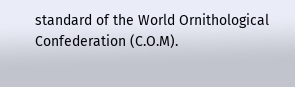standard of the World Ornithological Confederation (C.O.M).